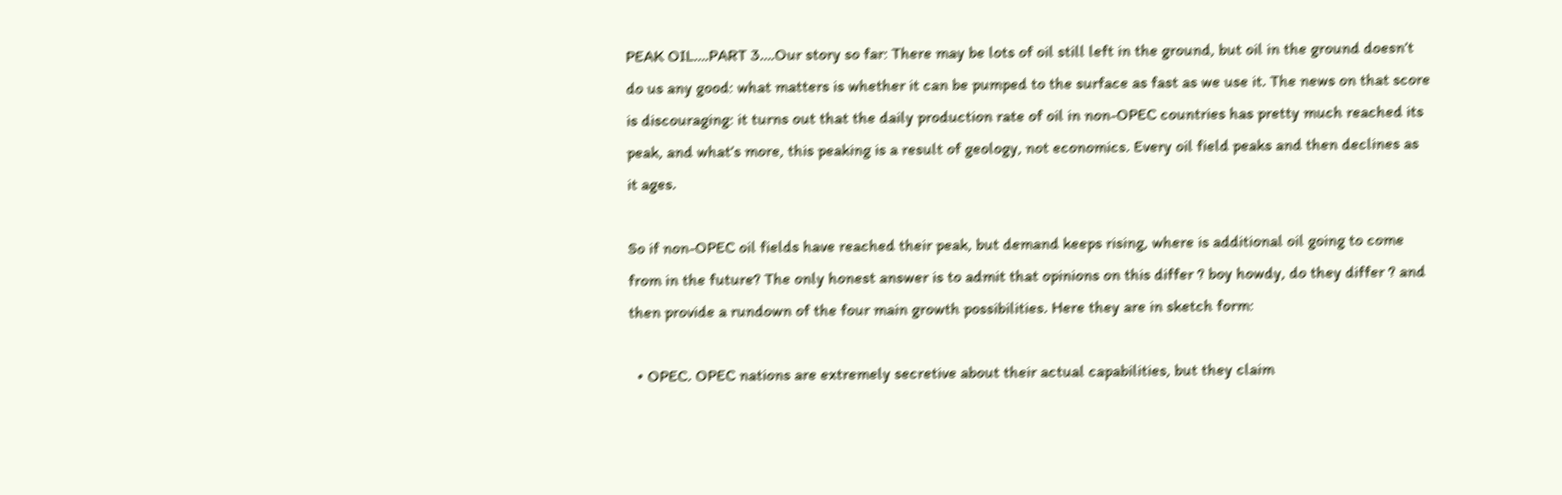PEAK OIL….PART 3….Our story so far: There may be lots of oil still left in the ground, but oil in the ground doesn’t do us any good: what matters is whether it can be pumped to the surface as fast as we use it. The news on that score is discouraging: it turns out that the daily production rate of oil in non-OPEC countries has pretty much reached its peak, and what’s more, this peaking is a result of geology, not economics. Every oil field peaks and then declines as it ages.

So if non-OPEC oil fields have reached their peak, but demand keeps rising, where is additional oil going to come from in the future? The only honest answer is to admit that opinions on this differ ? boy howdy, do they differ ? and then provide a rundown of the four main growth possibilities. Here they are in sketch form:

  • OPEC. OPEC nations are extremely secretive about their actual capabilities, but they claim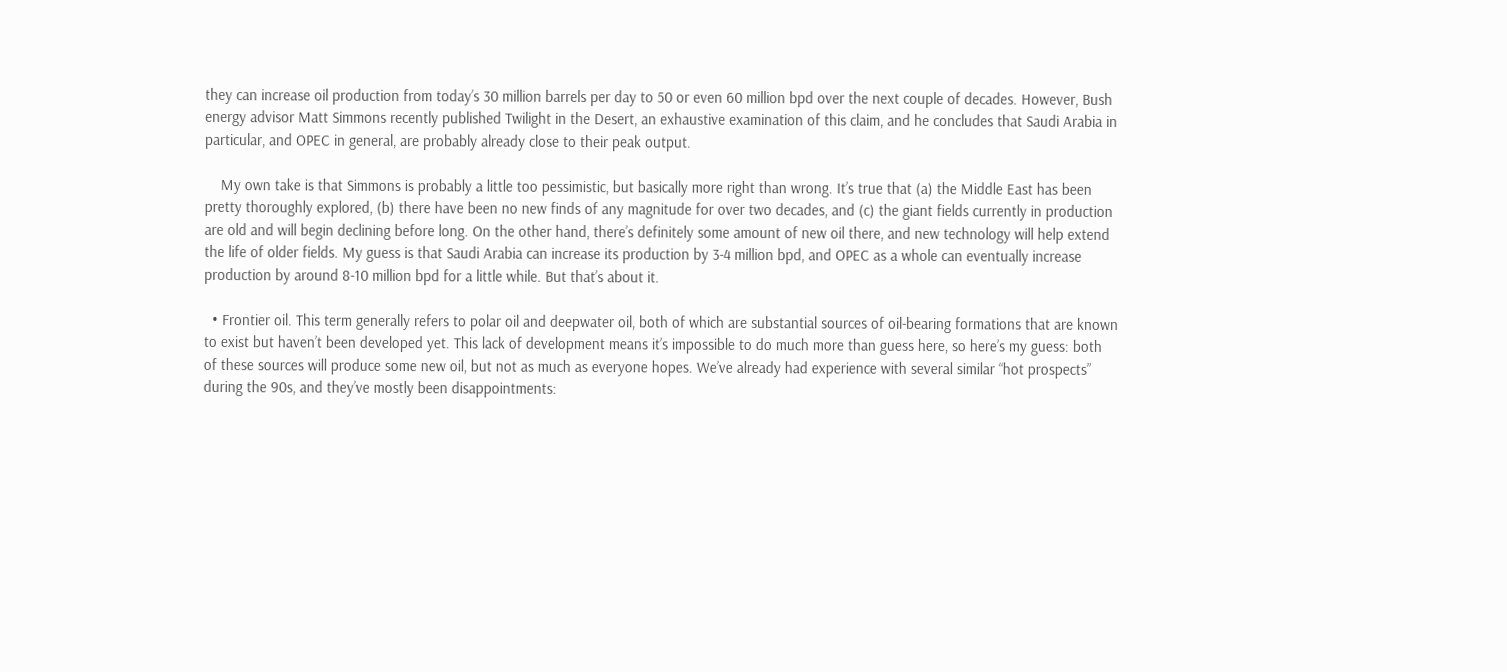they can increase oil production from today’s 30 million barrels per day to 50 or even 60 million bpd over the next couple of decades. However, Bush energy advisor Matt Simmons recently published Twilight in the Desert, an exhaustive examination of this claim, and he concludes that Saudi Arabia in particular, and OPEC in general, are probably already close to their peak output.

    My own take is that Simmons is probably a little too pessimistic, but basically more right than wrong. It’s true that (a) the Middle East has been pretty thoroughly explored, (b) there have been no new finds of any magnitude for over two decades, and (c) the giant fields currently in production are old and will begin declining before long. On the other hand, there’s definitely some amount of new oil there, and new technology will help extend the life of older fields. My guess is that Saudi Arabia can increase its production by 3-4 million bpd, and OPEC as a whole can eventually increase production by around 8-10 million bpd for a little while. But that’s about it.

  • Frontier oil. This term generally refers to polar oil and deepwater oil, both of which are substantial sources of oil-bearing formations that are known to exist but haven’t been developed yet. This lack of development means it’s impossible to do much more than guess here, so here’s my guess: both of these sources will produce some new oil, but not as much as everyone hopes. We’ve already had experience with several similar “hot prospects” during the 90s, and they’ve mostly been disappointments: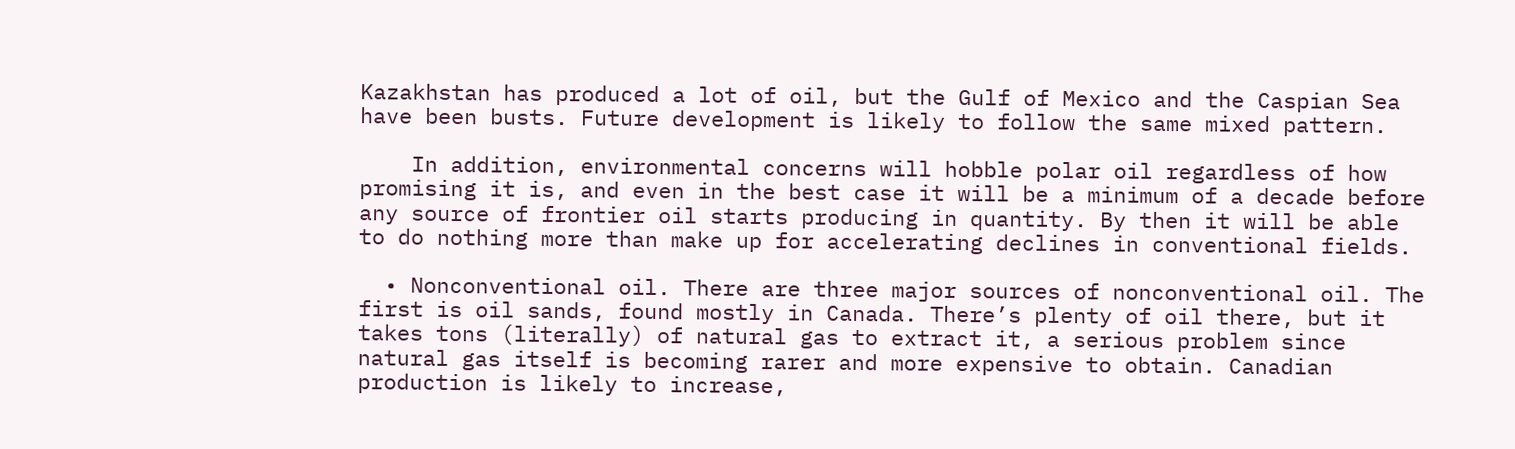Kazakhstan has produced a lot of oil, but the Gulf of Mexico and the Caspian Sea have been busts. Future development is likely to follow the same mixed pattern.

    In addition, environmental concerns will hobble polar oil regardless of how promising it is, and even in the best case it will be a minimum of a decade before any source of frontier oil starts producing in quantity. By then it will be able to do nothing more than make up for accelerating declines in conventional fields.

  • Nonconventional oil. There are three major sources of nonconventional oil. The first is oil sands, found mostly in Canada. There’s plenty of oil there, but it takes tons (literally) of natural gas to extract it, a serious problem since natural gas itself is becoming rarer and more expensive to obtain. Canadian production is likely to increase,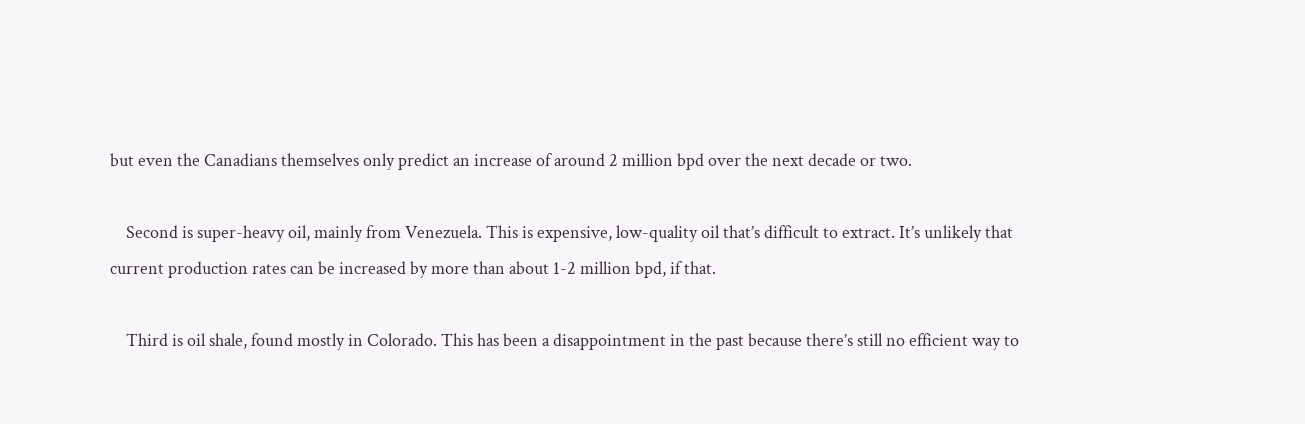but even the Canadians themselves only predict an increase of around 2 million bpd over the next decade or two.

    Second is super-heavy oil, mainly from Venezuela. This is expensive, low-quality oil that’s difficult to extract. It’s unlikely that current production rates can be increased by more than about 1-2 million bpd, if that.

    Third is oil shale, found mostly in Colorado. This has been a disappointment in the past because there’s still no efficient way to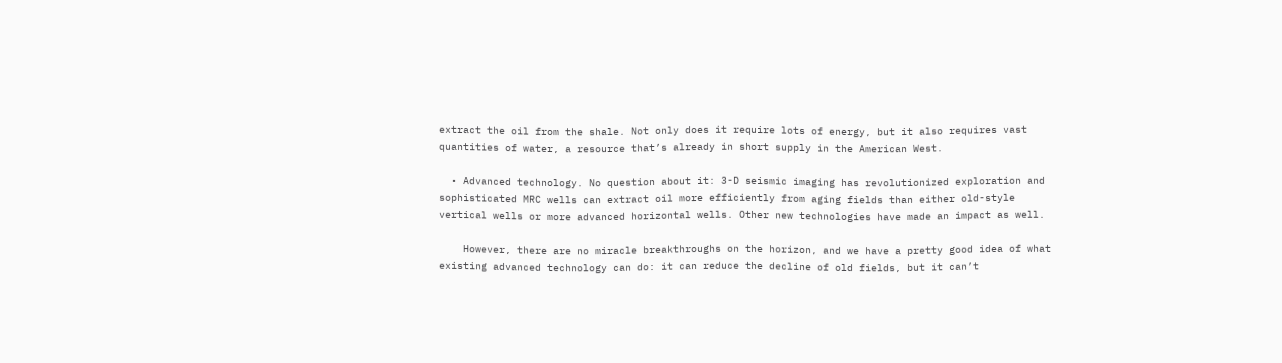extract the oil from the shale. Not only does it require lots of energy, but it also requires vast quantities of water, a resource that’s already in short supply in the American West.

  • Advanced technology. No question about it: 3-D seismic imaging has revolutionized exploration and sophisticated MRC wells can extract oil more efficiently from aging fields than either old-style vertical wells or more advanced horizontal wells. Other new technologies have made an impact as well.

    However, there are no miracle breakthroughs on the horizon, and we have a pretty good idea of what existing advanced technology can do: it can reduce the decline of old fields, but it can’t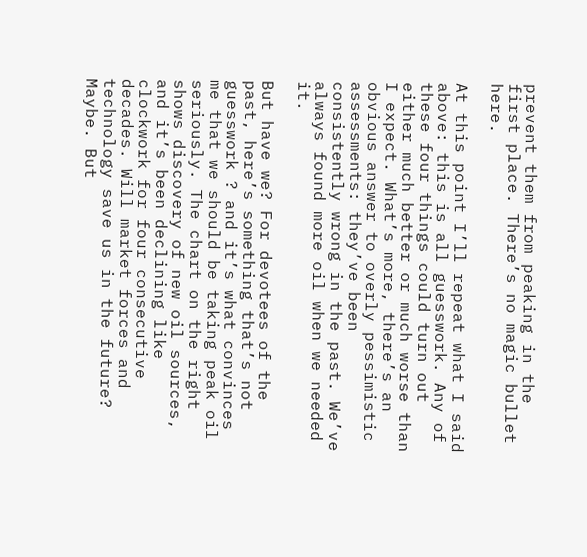prevent them from peaking in the first place. There’s no magic bullet here.

At this point I’ll repeat what I said above: this is all guesswork. Any of these four things could turn out either much better or much worse than I expect. What’s more, there’s an obvious answer to overly pessimistic assessments: they’ve been consistently wrong in the past. We’ve always found more oil when we needed it.

But have we? For devotees of the past, here’s something that’s not guesswork ? and it’s what convinces me that we should be taking peak oil seriously. The chart on the right shows discovery of new oil sources, and it’s been declining like clockwork for four consecutive decades. Will market forces and technology save us in the future? Maybe. But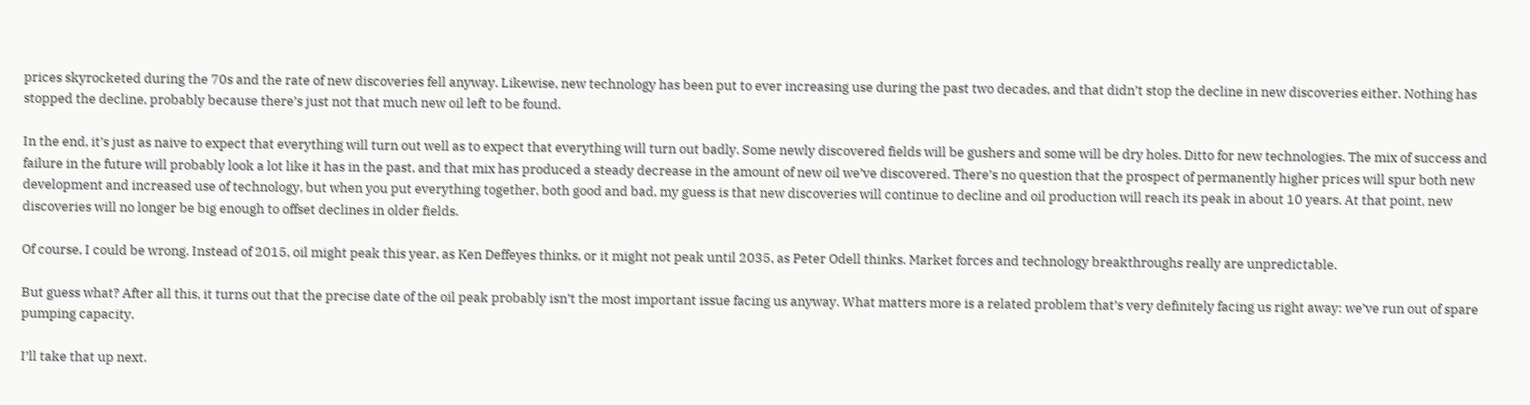prices skyrocketed during the 70s and the rate of new discoveries fell anyway. Likewise, new technology has been put to ever increasing use during the past two decades, and that didn’t stop the decline in new discoveries either. Nothing has stopped the decline, probably because there’s just not that much new oil left to be found.

In the end, it’s just as naive to expect that everything will turn out well as to expect that everything will turn out badly. Some newly discovered fields will be gushers and some will be dry holes. Ditto for new technologies. The mix of success and failure in the future will probably look a lot like it has in the past, and that mix has produced a steady decrease in the amount of new oil we’ve discovered. There’s no question that the prospect of permanently higher prices will spur both new development and increased use of technology, but when you put everything together, both good and bad, my guess is that new discoveries will continue to decline and oil production will reach its peak in about 10 years. At that point, new discoveries will no longer be big enough to offset declines in older fields.

Of course, I could be wrong. Instead of 2015, oil might peak this year, as Ken Deffeyes thinks, or it might not peak until 2035, as Peter Odell thinks. Market forces and technology breakthroughs really are unpredictable.

But guess what? After all this, it turns out that the precise date of the oil peak probably isn’t the most important issue facing us anyway. What matters more is a related problem that’s very definitely facing us right away: we’ve run out of spare pumping capacity.

I’ll take that up next.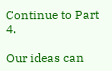Continue to Part 4.

Our ideas can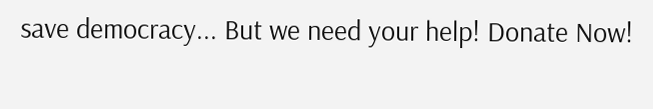save democracy... But we need your help! Donate Now!